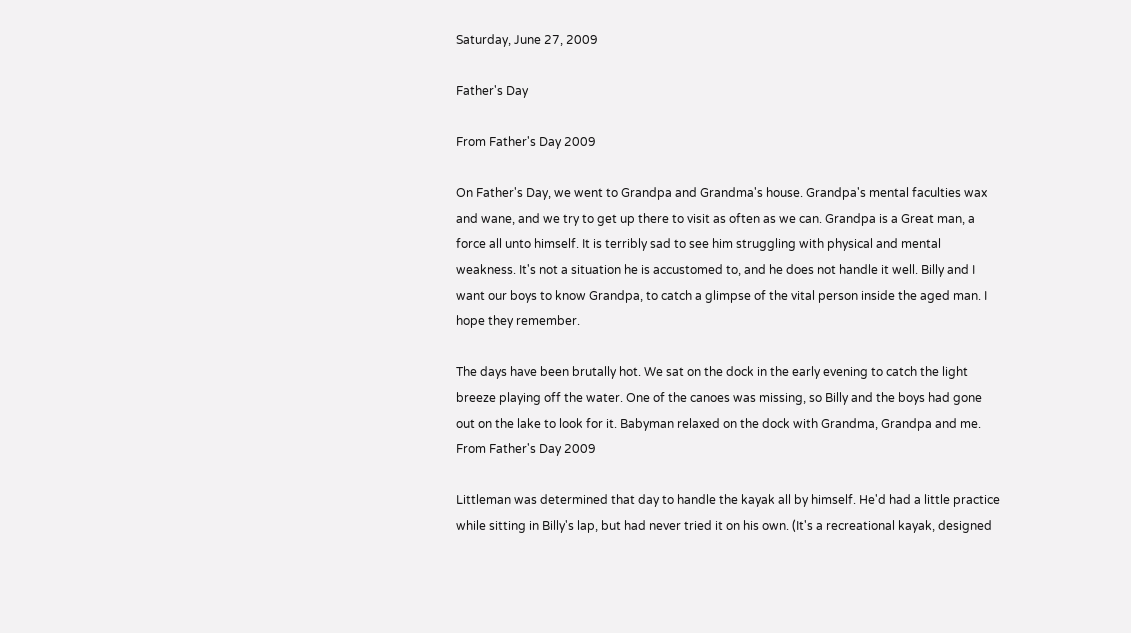Saturday, June 27, 2009

Father's Day

From Father's Day 2009

On Father's Day, we went to Grandpa and Grandma's house. Grandpa's mental faculties wax and wane, and we try to get up there to visit as often as we can. Grandpa is a Great man, a force all unto himself. It is terribly sad to see him struggling with physical and mental weakness. It's not a situation he is accustomed to, and he does not handle it well. Billy and I want our boys to know Grandpa, to catch a glimpse of the vital person inside the aged man. I hope they remember.

The days have been brutally hot. We sat on the dock in the early evening to catch the light breeze playing off the water. One of the canoes was missing, so Billy and the boys had gone out on the lake to look for it. Babyman relaxed on the dock with Grandma, Grandpa and me.
From Father's Day 2009

Littleman was determined that day to handle the kayak all by himself. He'd had a little practice while sitting in Billy's lap, but had never tried it on his own. (It's a recreational kayak, designed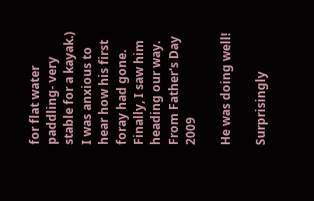for flat water paddling- very stable for a kayak.) I was anxious to hear how his first foray had gone. Finally, I saw him heading our way.
From Father's Day 2009

He was doing well!

Surprisingly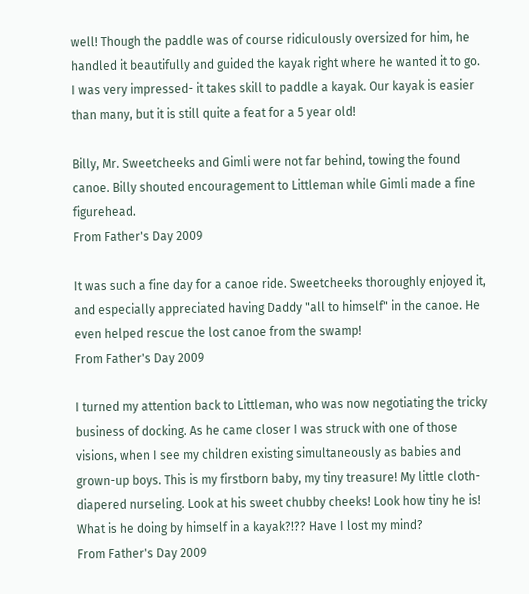well! Though the paddle was of course ridiculously oversized for him, he handled it beautifully and guided the kayak right where he wanted it to go. I was very impressed- it takes skill to paddle a kayak. Our kayak is easier than many, but it is still quite a feat for a 5 year old!

Billy, Mr. Sweetcheeks and Gimli were not far behind, towing the found canoe. Billy shouted encouragement to Littleman while Gimli made a fine figurehead.
From Father's Day 2009

It was such a fine day for a canoe ride. Sweetcheeks thoroughly enjoyed it, and especially appreciated having Daddy "all to himself" in the canoe. He even helped rescue the lost canoe from the swamp!
From Father's Day 2009

I turned my attention back to Littleman, who was now negotiating the tricky business of docking. As he came closer I was struck with one of those visions, when I see my children existing simultaneously as babies and grown-up boys. This is my firstborn baby, my tiny treasure! My little cloth-diapered nurseling. Look at his sweet chubby cheeks! Look how tiny he is! What is he doing by himself in a kayak?!?? Have I lost my mind?
From Father's Day 2009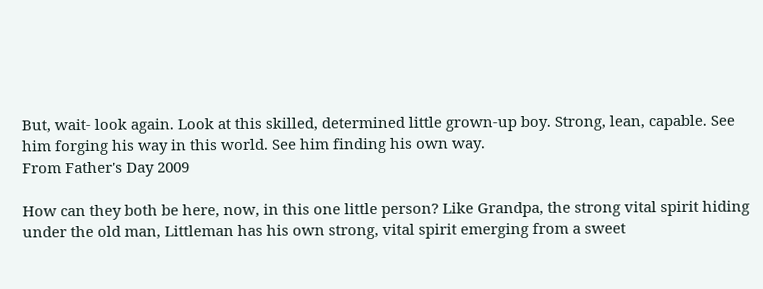But, wait- look again. Look at this skilled, determined little grown-up boy. Strong, lean, capable. See him forging his way in this world. See him finding his own way.
From Father's Day 2009

How can they both be here, now, in this one little person? Like Grandpa, the strong vital spirit hiding under the old man, Littleman has his own strong, vital spirit emerging from a sweet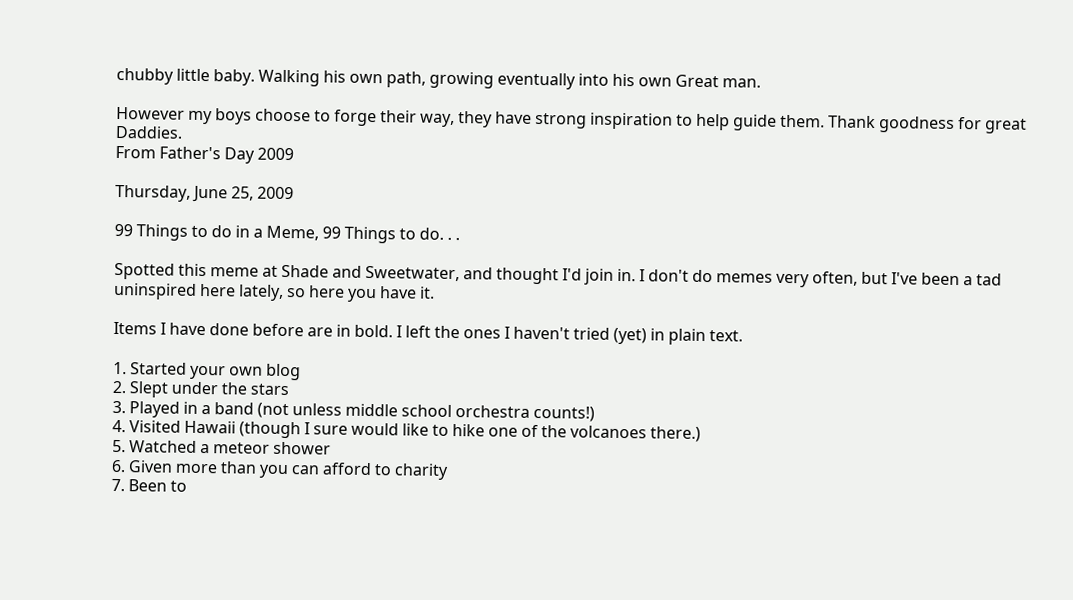chubby little baby. Walking his own path, growing eventually into his own Great man.

However my boys choose to forge their way, they have strong inspiration to help guide them. Thank goodness for great Daddies.
From Father's Day 2009

Thursday, June 25, 2009

99 Things to do in a Meme, 99 Things to do. . .

Spotted this meme at Shade and Sweetwater, and thought I'd join in. I don't do memes very often, but I've been a tad uninspired here lately, so here you have it.

Items I have done before are in bold. I left the ones I haven't tried (yet) in plain text.

1. Started your own blog
2. Slept under the stars
3. Played in a band (not unless middle school orchestra counts!)
4. Visited Hawaii (though I sure would like to hike one of the volcanoes there.)
5. Watched a meteor shower
6. Given more than you can afford to charity
7. Been to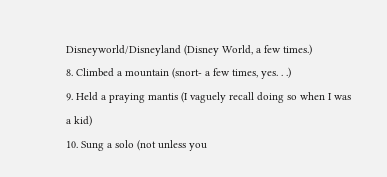Disneyworld/Disneyland (Disney World, a few times.)
8. Climbed a mountain (snort- a few times, yes. . .)
9. Held a praying mantis (I vaguely recall doing so when I was a kid)
10. Sung a solo (not unless you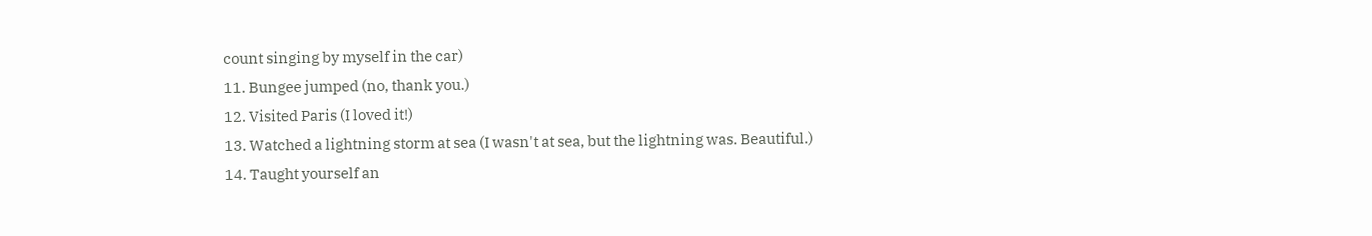count singing by myself in the car)
11. Bungee jumped (no, thank you.)
12. Visited Paris (I loved it!)
13. Watched a lightning storm at sea (I wasn't at sea, but the lightning was. Beautiful.)
14. Taught yourself an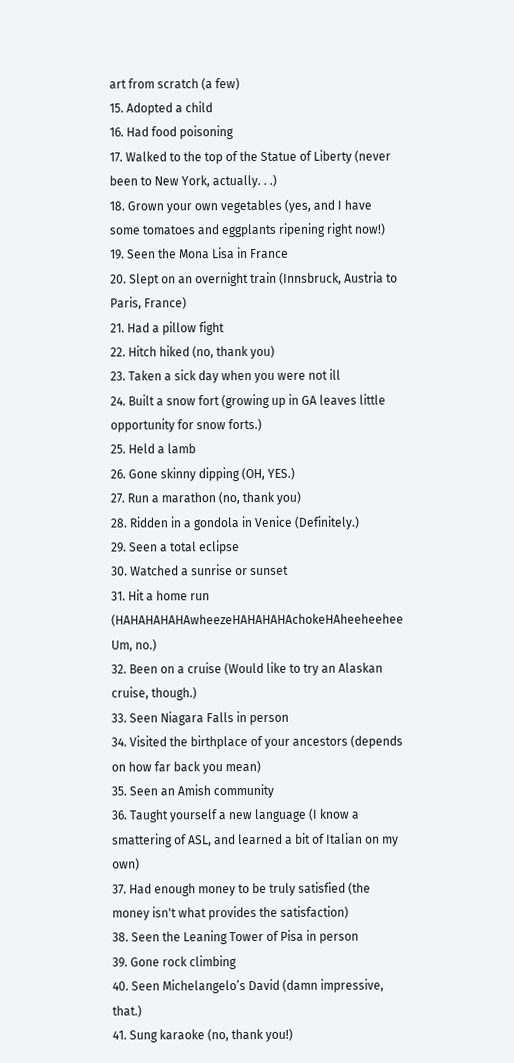art from scratch (a few)
15. Adopted a child
16. Had food poisoning
17. Walked to the top of the Statue of Liberty (never been to New York, actually. . .)
18. Grown your own vegetables (yes, and I have some tomatoes and eggplants ripening right now!)
19. Seen the Mona Lisa in France
20. Slept on an overnight train (Innsbruck, Austria to Paris, France)
21. Had a pillow fight
22. Hitch hiked (no, thank you)
23. Taken a sick day when you were not ill
24. Built a snow fort (growing up in GA leaves little opportunity for snow forts.)
25. Held a lamb
26. Gone skinny dipping (OH, YES.)
27. Run a marathon (no, thank you)
28. Ridden in a gondola in Venice (Definitely.)
29. Seen a total eclipse
30. Watched a sunrise or sunset
31. Hit a home run (HAHAHAHAHAwheezeHAHAHAHAchokeHAheeheehee Um, no.)
32. Been on a cruise (Would like to try an Alaskan cruise, though.)
33. Seen Niagara Falls in person
34. Visited the birthplace of your ancestors (depends on how far back you mean)
35. Seen an Amish community
36. Taught yourself a new language (I know a smattering of ASL, and learned a bit of Italian on my own)
37. Had enough money to be truly satisfied (the money isn't what provides the satisfaction)
38. Seen the Leaning Tower of Pisa in person
39. Gone rock climbing
40. Seen Michelangelo’s David (damn impressive, that.)
41. Sung karaoke (no, thank you!)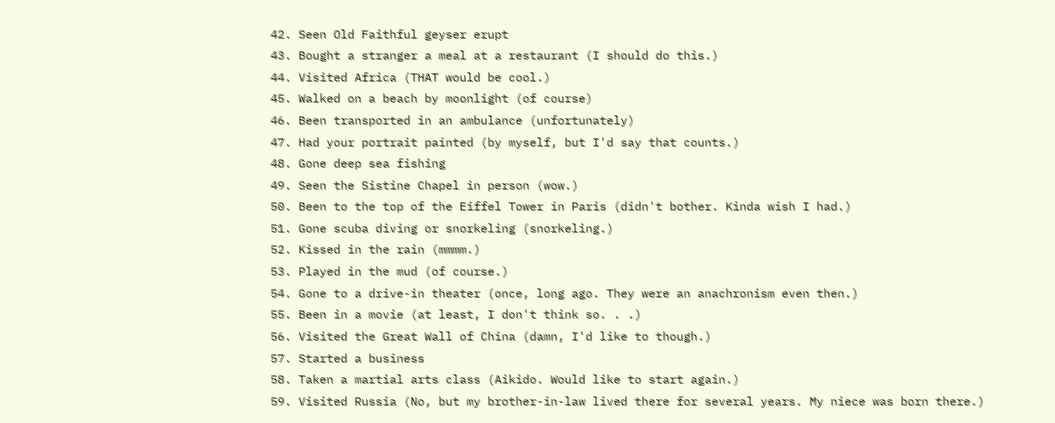42. Seen Old Faithful geyser erupt
43. Bought a stranger a meal at a restaurant (I should do this.)
44. Visited Africa (THAT would be cool.)
45. Walked on a beach by moonlight (of course)
46. Been transported in an ambulance (unfortunately)
47. Had your portrait painted (by myself, but I'd say that counts.)
48. Gone deep sea fishing
49. Seen the Sistine Chapel in person (wow.)
50. Been to the top of the Eiffel Tower in Paris (didn't bother. Kinda wish I had.)
51. Gone scuba diving or snorkeling (snorkeling.)
52. Kissed in the rain (mmmm.)
53. Played in the mud (of course.)
54. Gone to a drive-in theater (once, long ago. They were an anachronism even then.)
55. Been in a movie (at least, I don't think so. . .)
56. Visited the Great Wall of China (damn, I'd like to though.)
57. Started a business
58. Taken a martial arts class (Aikido. Would like to start again.)
59. Visited Russia (No, but my brother-in-law lived there for several years. My niece was born there.)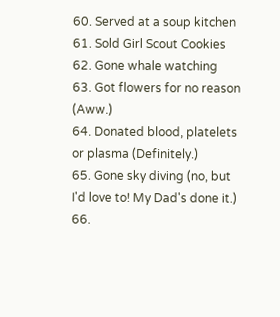60. Served at a soup kitchen
61. Sold Girl Scout Cookies
62. Gone whale watching
63. Got flowers for no reason (Aww.)
64. Donated blood, platelets or plasma (Definitely.)
65. Gone sky diving (no, but I'd love to! My Dad's done it.)
66.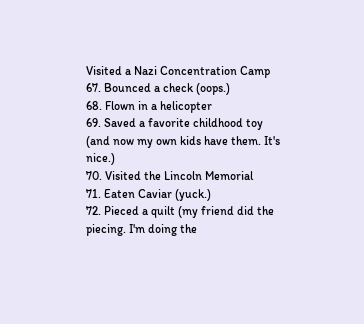Visited a Nazi Concentration Camp
67. Bounced a check (oops.)
68. Flown in a helicopter
69. Saved a favorite childhood toy (and now my own kids have them. It's nice.)
70. Visited the Lincoln Memorial
71. Eaten Caviar (yuck.)
72. Pieced a quilt (my friend did the piecing. I'm doing the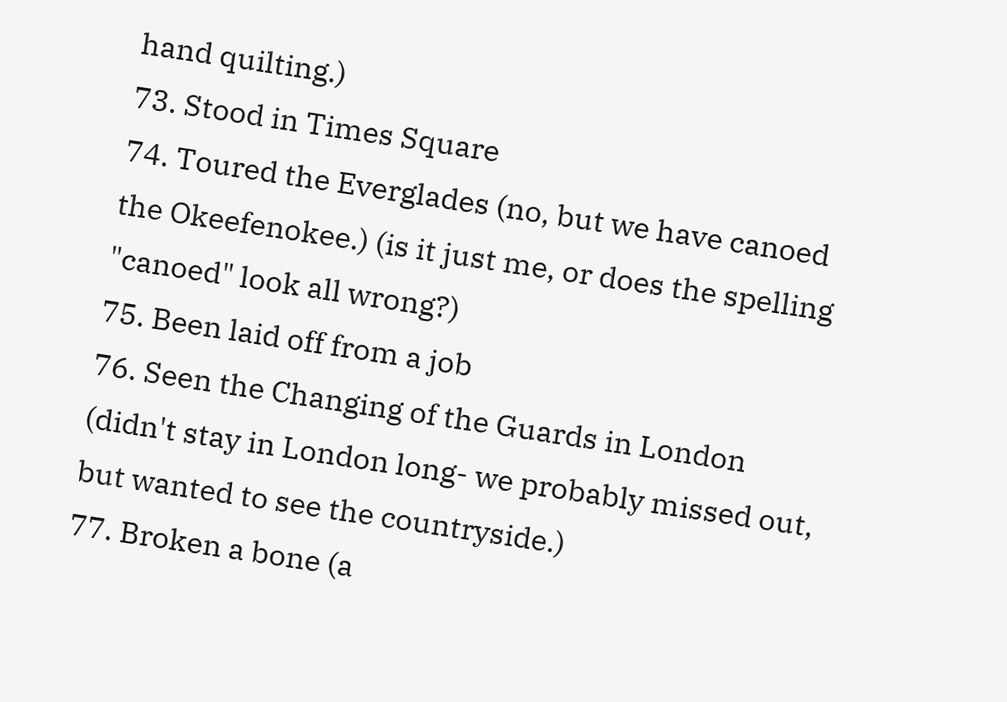hand quilting.)
73. Stood in Times Square
74. Toured the Everglades (no, but we have canoed the Okeefenokee.) (is it just me, or does the spelling "canoed" look all wrong?)
75. Been laid off from a job
76. Seen the Changing of the Guards in London (didn't stay in London long- we probably missed out, but wanted to see the countryside.)
77. Broken a bone (a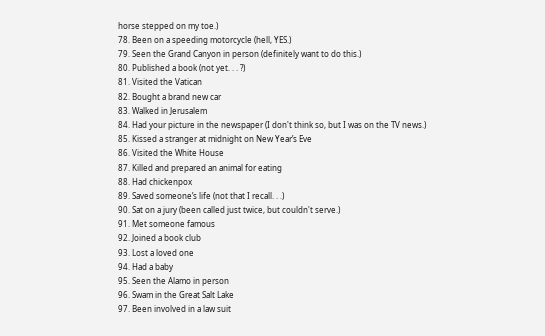horse stepped on my toe.)
78. Been on a speeding motorcycle (hell, YES.)
79. Seen the Grand Canyon in person (definitely want to do this.)
80. Published a book (not yet. . . ?)
81. Visited the Vatican
82. Bought a brand new car
83. Walked in Jerusalem
84. Had your picture in the newspaper (I don't think so, but I was on the TV news.)
85. Kissed a stranger at midnight on New Year’s Eve
86. Visited the White House
87. Killed and prepared an animal for eating
88. Had chickenpox
89. Saved someone’s life (not that I recall. . .)
90. Sat on a jury (been called just twice, but couldn't serve.)
91. Met someone famous
92. Joined a book club
93. Lost a loved one
94. Had a baby
95. Seen the Alamo in person
96. Swam in the Great Salt Lake
97. Been involved in a law suit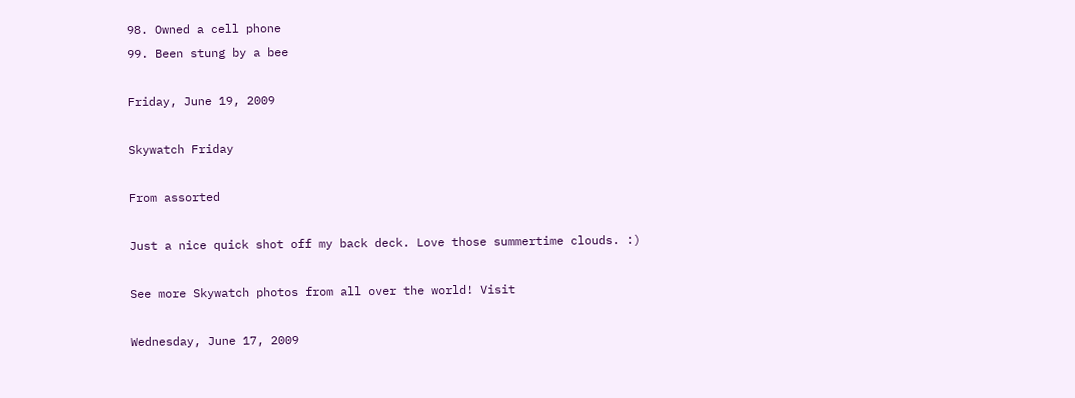98. Owned a cell phone
99. Been stung by a bee

Friday, June 19, 2009

Skywatch Friday

From assorted

Just a nice quick shot off my back deck. Love those summertime clouds. :)

See more Skywatch photos from all over the world! Visit

Wednesday, June 17, 2009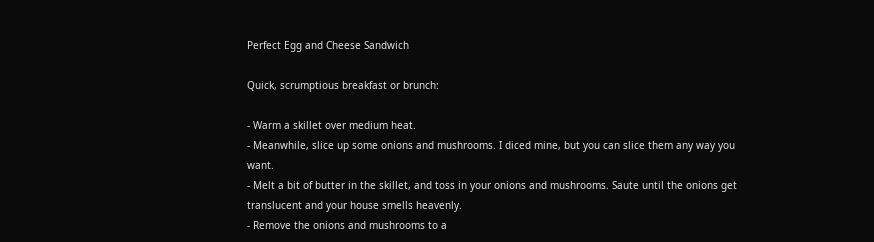Perfect Egg and Cheese Sandwich

Quick, scrumptious breakfast or brunch:

- Warm a skillet over medium heat.
- Meanwhile, slice up some onions and mushrooms. I diced mine, but you can slice them any way you want.
- Melt a bit of butter in the skillet, and toss in your onions and mushrooms. Saute until the onions get translucent and your house smells heavenly.
- Remove the onions and mushrooms to a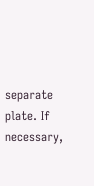separate plate. If necessary,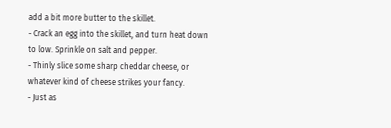add a bit more butter to the skillet.
- Crack an egg into the skillet, and turn heat down to low. Sprinkle on salt and pepper.
- Thinly slice some sharp cheddar cheese, or whatever kind of cheese strikes your fancy.
- Just as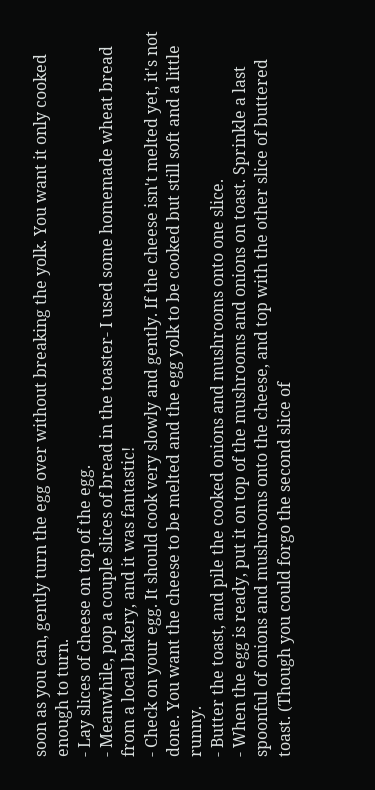soon as you can, gently turn the egg over without breaking the yolk. You want it only cooked enough to turn.
- Lay slices of cheese on top of the egg.
- Meanwhile, pop a couple slices of bread in the toaster- I used some homemade wheat bread from a local bakery, and it was fantastic!
- Check on your egg. It should cook very slowly and gently. If the cheese isn't melted yet, it's not done. You want the cheese to be melted and the egg yolk to be cooked but still soft and a little runny.
- Butter the toast, and pile the cooked onions and mushrooms onto one slice.
- When the egg is ready, put it on top of the mushrooms and onions on toast. Sprinkle a last spoonful of onions and mushrooms onto the cheese, and top with the other slice of buttered toast. (Though you could forgo the second slice of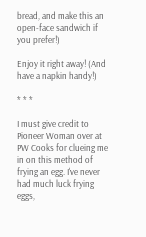bread, and make this an open-face sandwich if you prefer!)

Enjoy it right away! (And have a napkin handy!)

* * *

I must give credit to Pioneer Woman over at PW Cooks for clueing me in on this method of frying an egg. I've never had much luck frying eggs,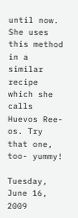until now. She uses this method in a similar recipe which she calls Huevos Ree-os. Try that one, too- yummy!

Tuesday, June 16, 2009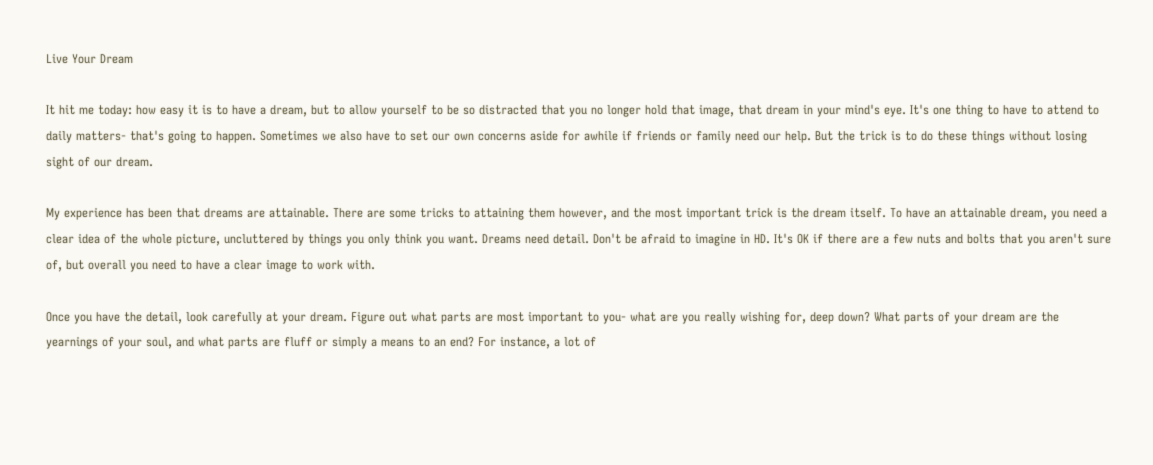Live Your Dream

It hit me today: how easy it is to have a dream, but to allow yourself to be so distracted that you no longer hold that image, that dream in your mind's eye. It's one thing to have to attend to daily matters- that's going to happen. Sometimes we also have to set our own concerns aside for awhile if friends or family need our help. But the trick is to do these things without losing sight of our dream.

My experience has been that dreams are attainable. There are some tricks to attaining them however, and the most important trick is the dream itself. To have an attainable dream, you need a clear idea of the whole picture, uncluttered by things you only think you want. Dreams need detail. Don't be afraid to imagine in HD. It's OK if there are a few nuts and bolts that you aren't sure of, but overall you need to have a clear image to work with.

Once you have the detail, look carefully at your dream. Figure out what parts are most important to you- what are you really wishing for, deep down? What parts of your dream are the yearnings of your soul, and what parts are fluff or simply a means to an end? For instance, a lot of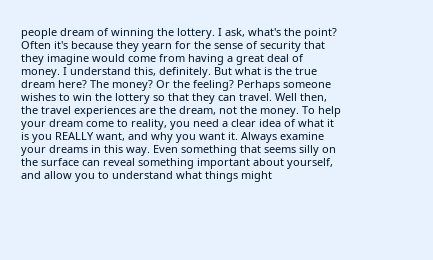people dream of winning the lottery. I ask, what's the point? Often it's because they yearn for the sense of security that they imagine would come from having a great deal of money. I understand this, definitely. But what is the true dream here? The money? Or the feeling? Perhaps someone wishes to win the lottery so that they can travel. Well then, the travel experiences are the dream, not the money. To help your dream come to reality, you need a clear idea of what it is you REALLY want, and why you want it. Always examine your dreams in this way. Even something that seems silly on the surface can reveal something important about yourself, and allow you to understand what things might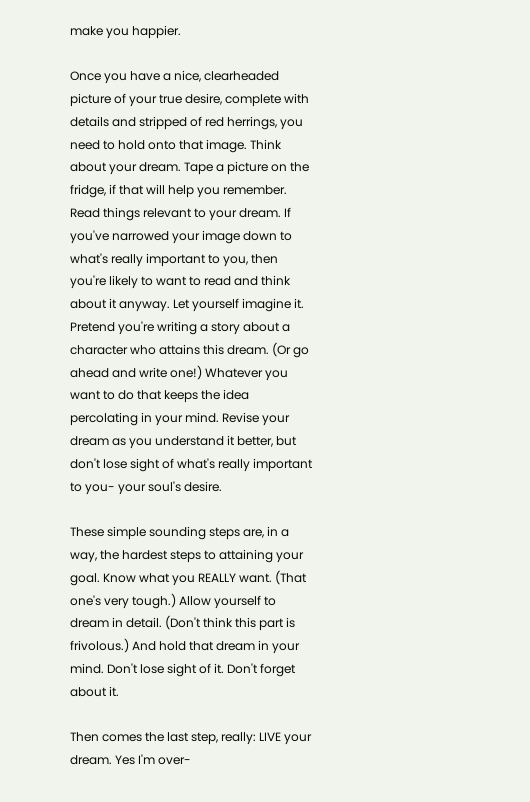make you happier.

Once you have a nice, clearheaded picture of your true desire, complete with details and stripped of red herrings, you need to hold onto that image. Think about your dream. Tape a picture on the fridge, if that will help you remember. Read things relevant to your dream. If you've narrowed your image down to what's really important to you, then you're likely to want to read and think about it anyway. Let yourself imagine it. Pretend you're writing a story about a character who attains this dream. (Or go ahead and write one!) Whatever you want to do that keeps the idea percolating in your mind. Revise your dream as you understand it better, but don't lose sight of what's really important to you- your soul's desire.

These simple sounding steps are, in a way, the hardest steps to attaining your goal. Know what you REALLY want. (That one's very tough.) Allow yourself to dream in detail. (Don't think this part is frivolous.) And hold that dream in your mind. Don't lose sight of it. Don't forget about it.

Then comes the last step, really: LIVE your dream. Yes I'm over-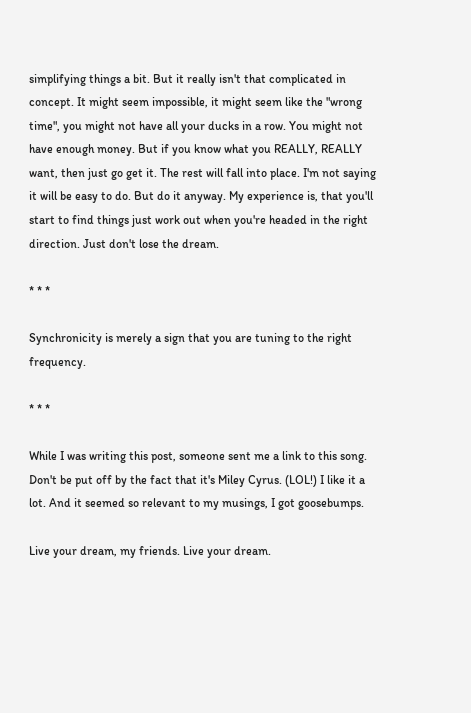simplifying things a bit. But it really isn't that complicated in concept. It might seem impossible, it might seem like the "wrong time", you might not have all your ducks in a row. You might not have enough money. But if you know what you REALLY, REALLY want, then just go get it. The rest will fall into place. I'm not saying it will be easy to do. But do it anyway. My experience is, that you'll start to find things just work out when you're headed in the right direction. Just don't lose the dream.

* * *

Synchronicity is merely a sign that you are tuning to the right frequency.

* * *

While I was writing this post, someone sent me a link to this song. Don't be put off by the fact that it's Miley Cyrus. (LOL!) I like it a lot. And it seemed so relevant to my musings, I got goosebumps.

Live your dream, my friends. Live your dream.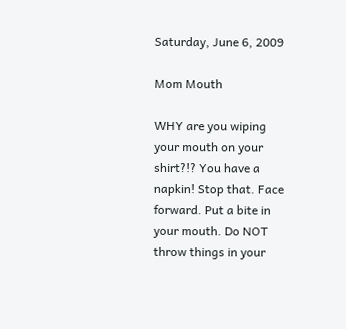Saturday, June 6, 2009

Mom Mouth

WHY are you wiping your mouth on your shirt?!? You have a napkin! Stop that. Face forward. Put a bite in your mouth. Do NOT throw things in your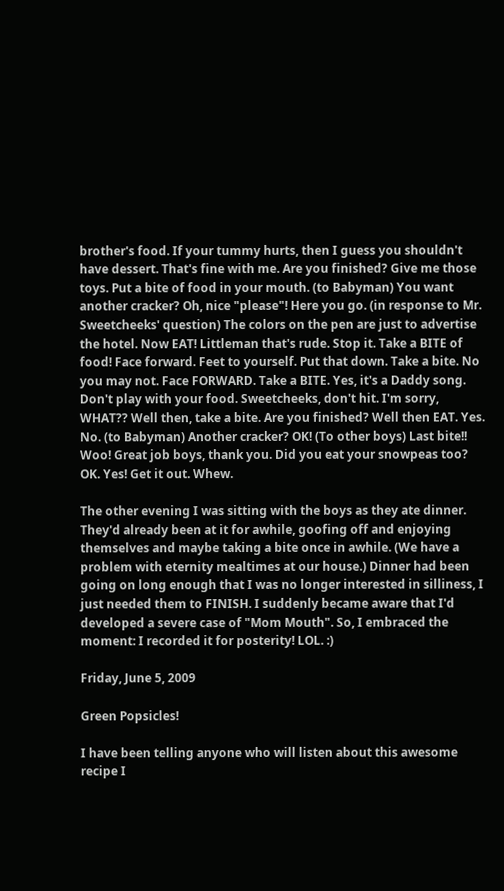brother's food. If your tummy hurts, then I guess you shouldn't have dessert. That's fine with me. Are you finished? Give me those toys. Put a bite of food in your mouth. (to Babyman) You want another cracker? Oh, nice "please"! Here you go. (in response to Mr. Sweetcheeks' question) The colors on the pen are just to advertise the hotel. Now EAT! Littleman that's rude. Stop it. Take a BITE of food! Face forward. Feet to yourself. Put that down. Take a bite. No you may not. Face FORWARD. Take a BITE. Yes, it's a Daddy song. Don't play with your food. Sweetcheeks, don't hit. I'm sorry, WHAT?? Well then, take a bite. Are you finished? Well then EAT. Yes. No. (to Babyman) Another cracker? OK! (To other boys) Last bite!! Woo! Great job boys, thank you. Did you eat your snowpeas too? OK. Yes! Get it out. Whew.

The other evening I was sitting with the boys as they ate dinner. They'd already been at it for awhile, goofing off and enjoying themselves and maybe taking a bite once in awhile. (We have a problem with eternity mealtimes at our house.) Dinner had been going on long enough that I was no longer interested in silliness, I just needed them to FINISH. I suddenly became aware that I'd developed a severe case of "Mom Mouth". So, I embraced the moment: I recorded it for posterity! LOL. :)

Friday, June 5, 2009

Green Popsicles!

I have been telling anyone who will listen about this awesome recipe I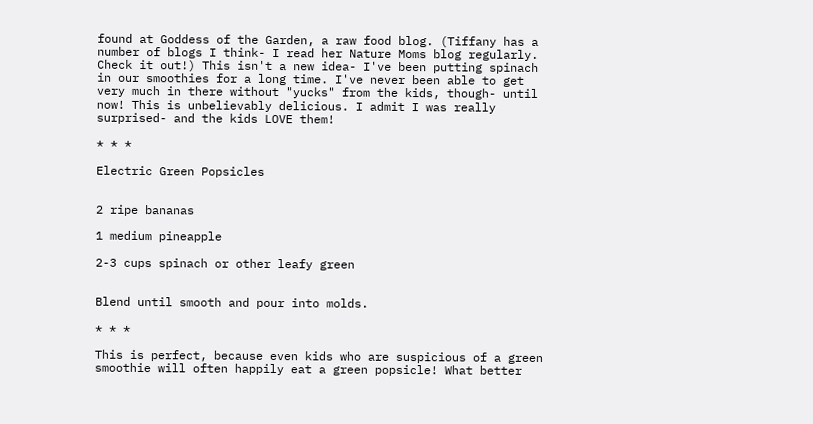found at Goddess of the Garden, a raw food blog. (Tiffany has a number of blogs I think- I read her Nature Moms blog regularly. Check it out!) This isn't a new idea- I've been putting spinach in our smoothies for a long time. I've never been able to get very much in there without "yucks" from the kids, though- until now! This is unbelievably delicious. I admit I was really surprised- and the kids LOVE them!

* * *

Electric Green Popsicles


2 ripe bananas

1 medium pineapple

2-3 cups spinach or other leafy green


Blend until smooth and pour into molds.

* * *

This is perfect, because even kids who are suspicious of a green smoothie will often happily eat a green popsicle! What better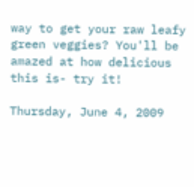way to get your raw leafy green veggies? You'll be amazed at how delicious this is- try it!

Thursday, June 4, 2009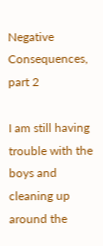Negative Consequences, part 2

I am still having trouble with the boys and cleaning up around the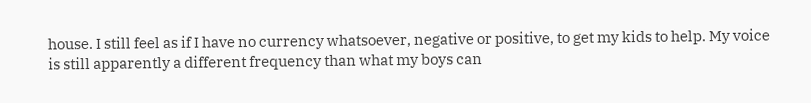house. I still feel as if I have no currency whatsoever, negative or positive, to get my kids to help. My voice is still apparently a different frequency than what my boys can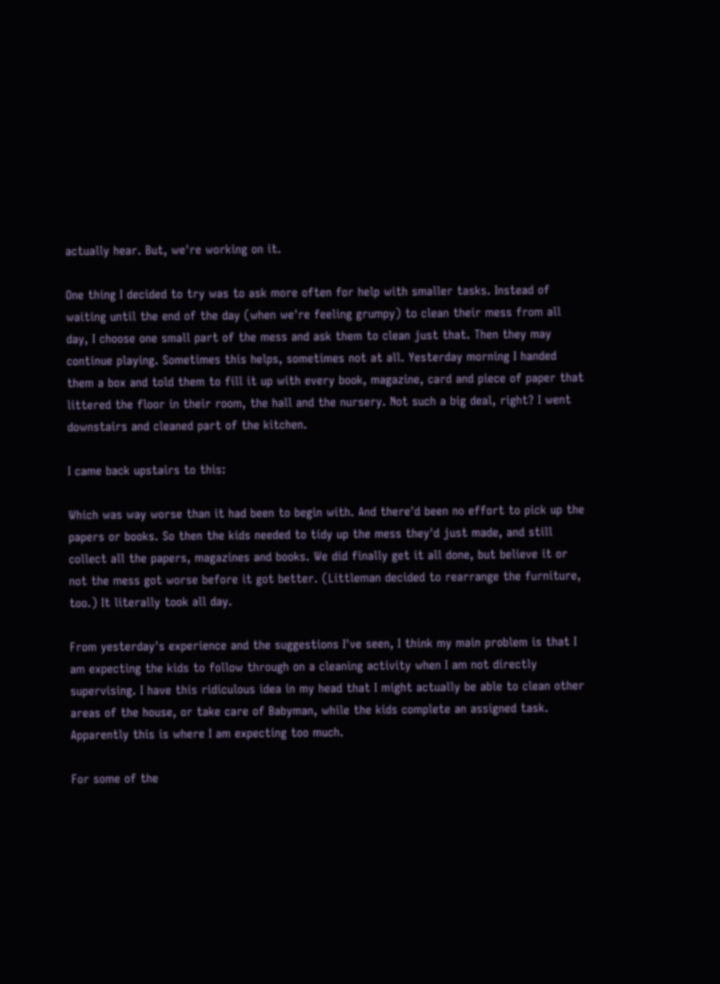actually hear. But, we're working on it.

One thing I decided to try was to ask more often for help with smaller tasks. Instead of waiting until the end of the day (when we're feeling grumpy) to clean their mess from all day, I choose one small part of the mess and ask them to clean just that. Then they may continue playing. Sometimes this helps, sometimes not at all. Yesterday morning I handed them a box and told them to fill it up with every book, magazine, card and piece of paper that littered the floor in their room, the hall and the nursery. Not such a big deal, right? I went downstairs and cleaned part of the kitchen.

I came back upstairs to this:

Which was way worse than it had been to begin with. And there'd been no effort to pick up the papers or books. So then the kids needed to tidy up the mess they'd just made, and still collect all the papers, magazines and books. We did finally get it all done, but believe it or not the mess got worse before it got better. (Littleman decided to rearrange the furniture, too.) It literally took all day.

From yesterday's experience and the suggestions I've seen, I think my main problem is that I am expecting the kids to follow through on a cleaning activity when I am not directly supervising. I have this ridiculous idea in my head that I might actually be able to clean other areas of the house, or take care of Babyman, while the kids complete an assigned task. Apparently this is where I am expecting too much.

For some of the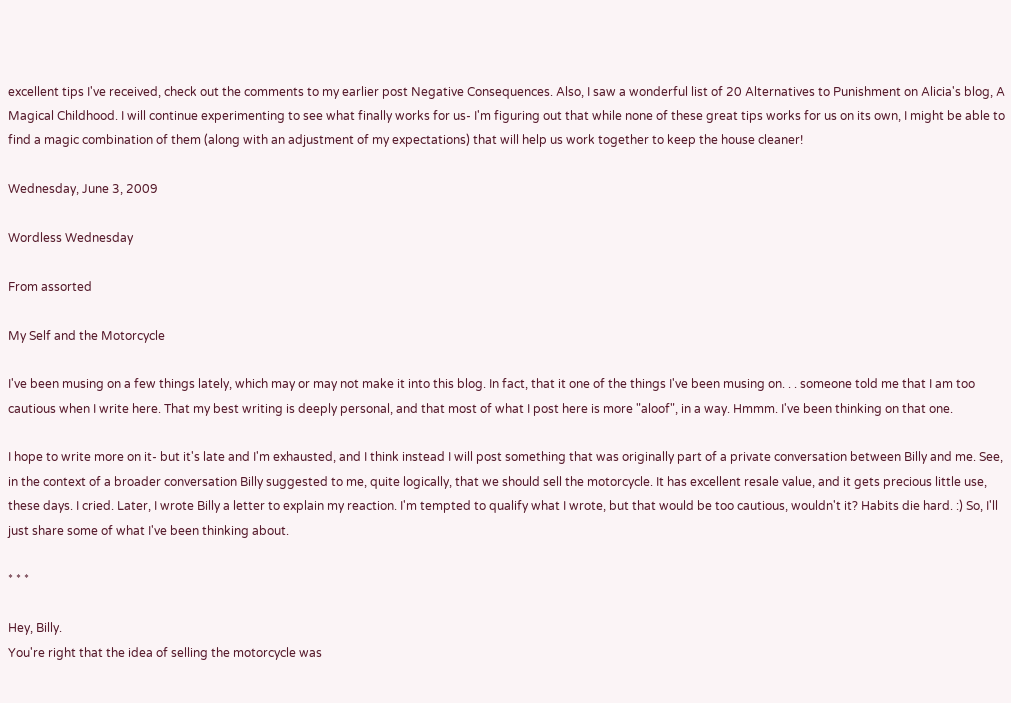excellent tips I've received, check out the comments to my earlier post Negative Consequences. Also, I saw a wonderful list of 20 Alternatives to Punishment on Alicia's blog, A Magical Childhood. I will continue experimenting to see what finally works for us- I'm figuring out that while none of these great tips works for us on its own, I might be able to find a magic combination of them (along with an adjustment of my expectations) that will help us work together to keep the house cleaner!

Wednesday, June 3, 2009

Wordless Wednesday

From assorted

My Self and the Motorcycle

I've been musing on a few things lately, which may or may not make it into this blog. In fact, that it one of the things I've been musing on. . . someone told me that I am too cautious when I write here. That my best writing is deeply personal, and that most of what I post here is more "aloof", in a way. Hmmm. I've been thinking on that one.

I hope to write more on it- but it's late and I'm exhausted, and I think instead I will post something that was originally part of a private conversation between Billy and me. See, in the context of a broader conversation Billy suggested to me, quite logically, that we should sell the motorcycle. It has excellent resale value, and it gets precious little use, these days. I cried. Later, I wrote Billy a letter to explain my reaction. I'm tempted to qualify what I wrote, but that would be too cautious, wouldn't it? Habits die hard. :) So, I'll just share some of what I've been thinking about.

* * *

Hey, Billy.
You're right that the idea of selling the motorcycle was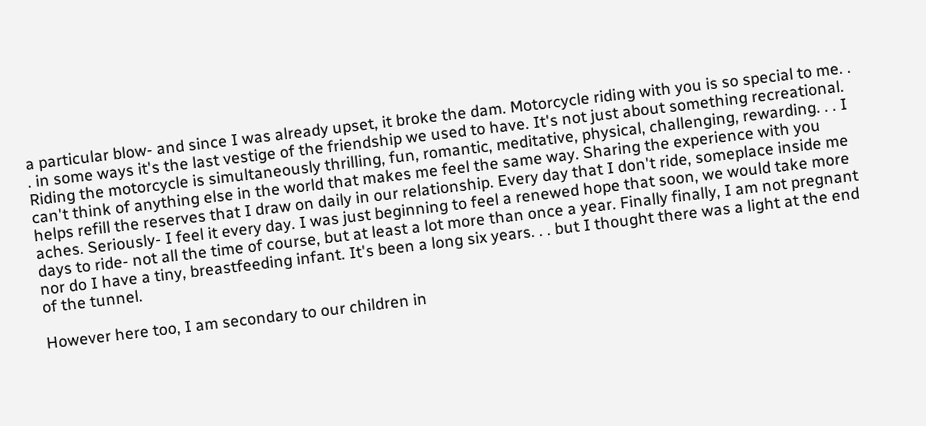a particular blow- and since I was already upset, it broke the dam. Motorcycle riding with you is so special to me. . . in some ways it's the last vestige of the friendship we used to have. It's not just about something recreational. Riding the motorcycle is simultaneously thrilling, fun, romantic, meditative, physical, challenging, rewarding. . . I can't think of anything else in the world that makes me feel the same way. Sharing the experience with you helps refill the reserves that I draw on daily in our relationship. Every day that I don't ride, someplace inside me aches. Seriously- I feel it every day. I was just beginning to feel a renewed hope that soon, we would take more days to ride- not all the time of course, but at least a lot more than once a year. Finally finally, I am not pregnant nor do I have a tiny, breastfeeding infant. It's been a long six years. . . but I thought there was a light at the end of the tunnel.

However here too, I am secondary to our children in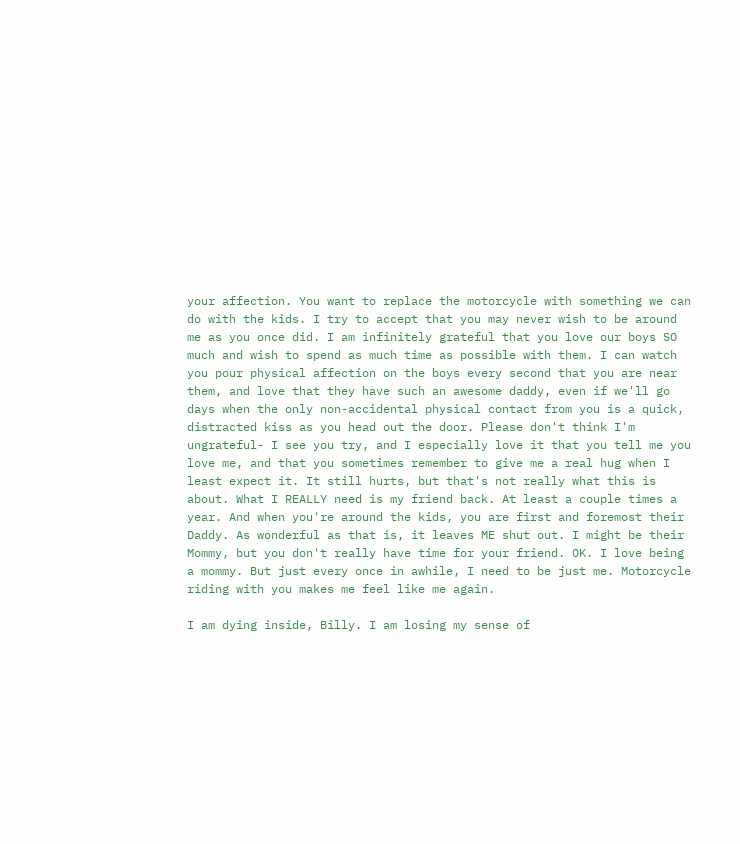your affection. You want to replace the motorcycle with something we can do with the kids. I try to accept that you may never wish to be around me as you once did. I am infinitely grateful that you love our boys SO much and wish to spend as much time as possible with them. I can watch you pour physical affection on the boys every second that you are near them, and love that they have such an awesome daddy, even if we'll go days when the only non-accidental physical contact from you is a quick, distracted kiss as you head out the door. Please don't think I'm ungrateful- I see you try, and I especially love it that you tell me you love me, and that you sometimes remember to give me a real hug when I least expect it. It still hurts, but that's not really what this is about. What I REALLY need is my friend back. At least a couple times a year. And when you're around the kids, you are first and foremost their Daddy. As wonderful as that is, it leaves ME shut out. I might be their Mommy, but you don't really have time for your friend. OK. I love being a mommy. But just every once in awhile, I need to be just me. Motorcycle riding with you makes me feel like me again.

I am dying inside, Billy. I am losing my sense of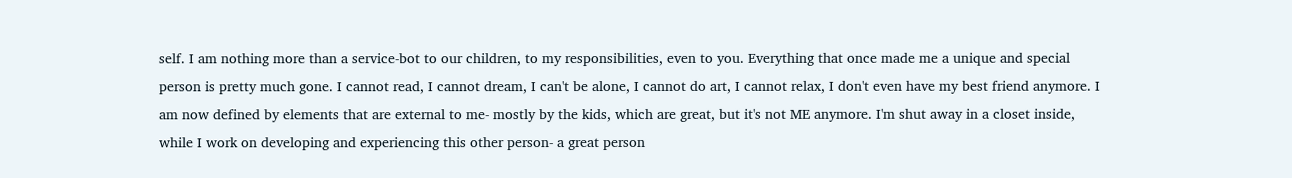self. I am nothing more than a service-bot to our children, to my responsibilities, even to you. Everything that once made me a unique and special person is pretty much gone. I cannot read, I cannot dream, I can't be alone, I cannot do art, I cannot relax, I don't even have my best friend anymore. I am now defined by elements that are external to me- mostly by the kids, which are great, but it's not ME anymore. I'm shut away in a closet inside, while I work on developing and experiencing this other person- a great person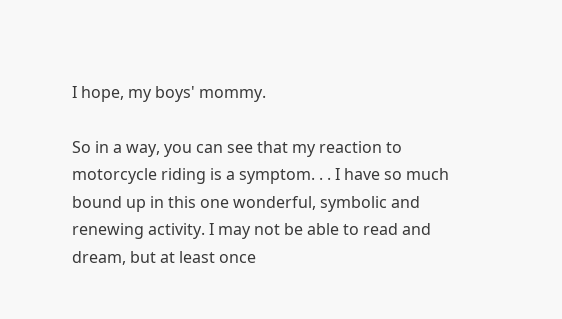I hope, my boys' mommy.

So in a way, you can see that my reaction to motorcycle riding is a symptom. . . I have so much bound up in this one wonderful, symbolic and renewing activity. I may not be able to read and dream, but at least once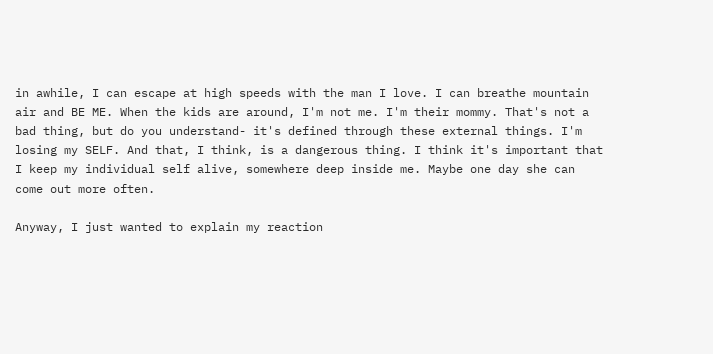in awhile, I can escape at high speeds with the man I love. I can breathe mountain air and BE ME. When the kids are around, I'm not me. I'm their mommy. That's not a bad thing, but do you understand- it's defined through these external things. I'm losing my SELF. And that, I think, is a dangerous thing. I think it's important that I keep my individual self alive, somewhere deep inside me. Maybe one day she can come out more often.

Anyway, I just wanted to explain my reaction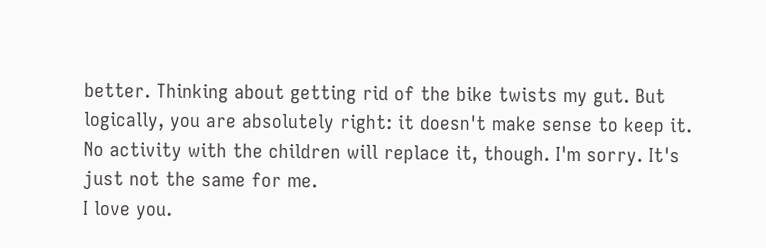better. Thinking about getting rid of the bike twists my gut. But logically, you are absolutely right: it doesn't make sense to keep it. No activity with the children will replace it, though. I'm sorry. It's just not the same for me.
I love you.